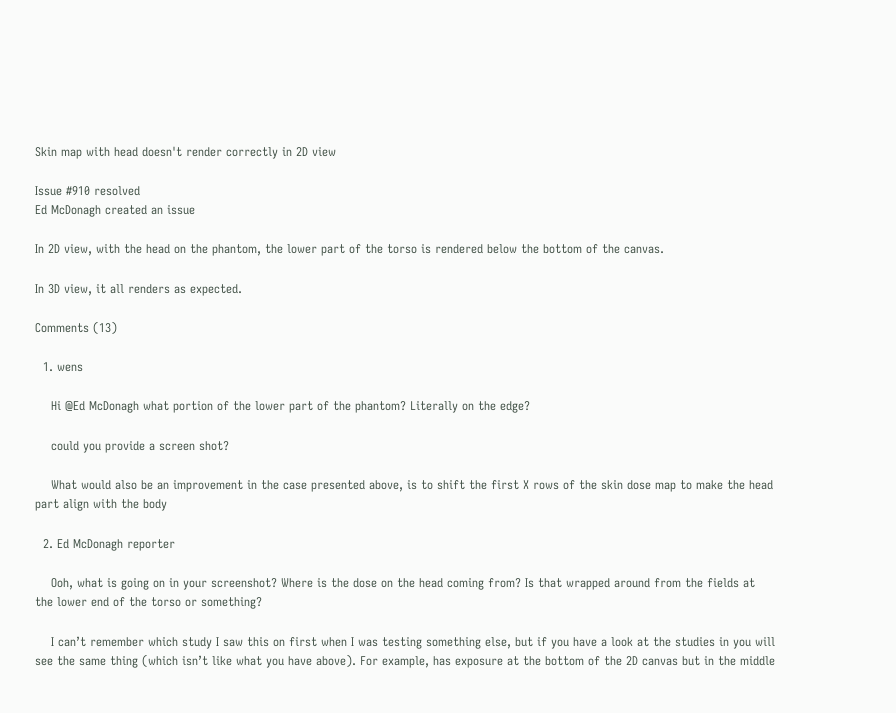Skin map with head doesn't render correctly in 2D view

Issue #910 resolved
Ed McDonagh created an issue

In 2D view, with the head on the phantom, the lower part of the torso is rendered below the bottom of the canvas.

In 3D view, it all renders as expected.

Comments (13)

  1. wens

    Hi @Ed McDonagh what portion of the lower part of the phantom? Literally on the edge?

    could you provide a screen shot?

    What would also be an improvement in the case presented above, is to shift the first X rows of the skin dose map to make the head part align with the body

  2. Ed McDonagh reporter

    Ooh, what is going on in your screenshot? Where is the dose on the head coming from? Is that wrapped around from the fields at the lower end of the torso or something?

    I can’t remember which study I saw this on first when I was testing something else, but if you have a look at the studies in you will see the same thing (which isn’t like what you have above). For example, has exposure at the bottom of the 2D canvas but in the middle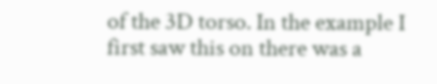of the 3D torso. In the example I first saw this on there was a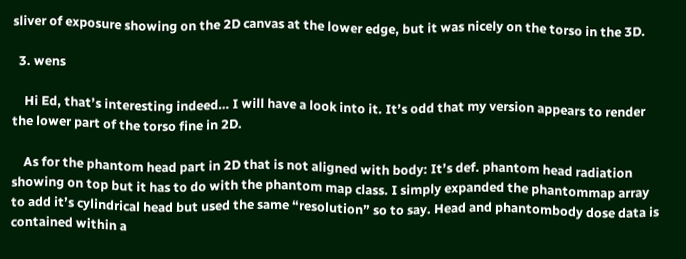sliver of exposure showing on the 2D canvas at the lower edge, but it was nicely on the torso in the 3D.

  3. wens

    Hi Ed, that’s interesting indeed… I will have a look into it. It’s odd that my version appears to render the lower part of the torso fine in 2D.

    As for the phantom head part in 2D that is not aligned with body: It’s def. phantom head radiation showing on top but it has to do with the phantom map class. I simply expanded the phantommap array to add it’s cylindrical head but used the same “resolution” so to say. Head and phantombody dose data is contained within a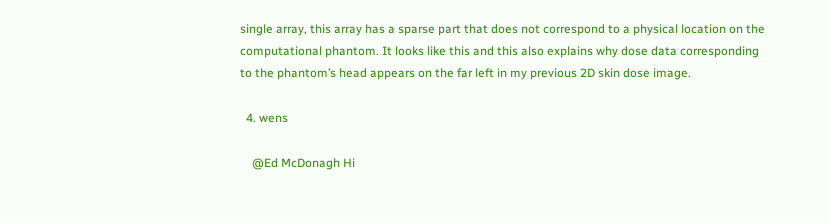single array, this array has a sparse part that does not correspond to a physical location on the computational phantom. It looks like this and this also explains why dose data corresponding to the phantom’s head appears on the far left in my previous 2D skin dose image.

  4. wens

    @Ed McDonagh Hi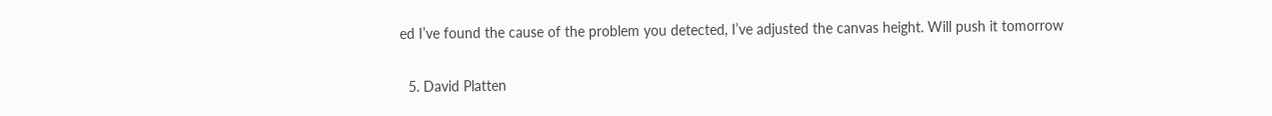ed I’ve found the cause of the problem you detected, I’ve adjusted the canvas height. Will push it tomorrow

  5. David Platten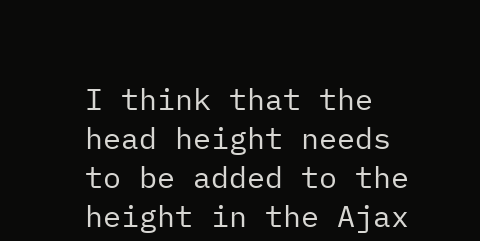I think that the head height needs to be added to the height in the Ajax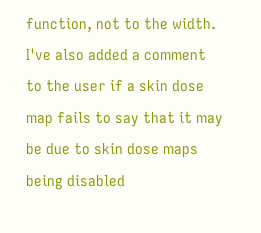function, not to the width. I've also added a comment to the user if a skin dose map fails to say that it may be due to skin dose maps being disabled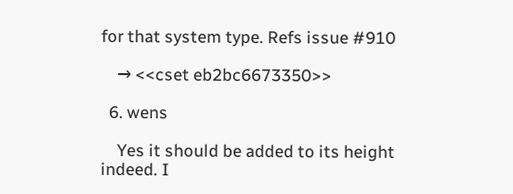for that system type. Refs issue #910

    → <<cset eb2bc6673350>>

  6. wens

    Yes it should be added to its height indeed. I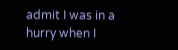admit I was in a hurry when I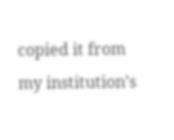copied it from my institution’s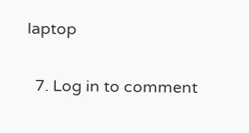laptop

  7. Log in to comment